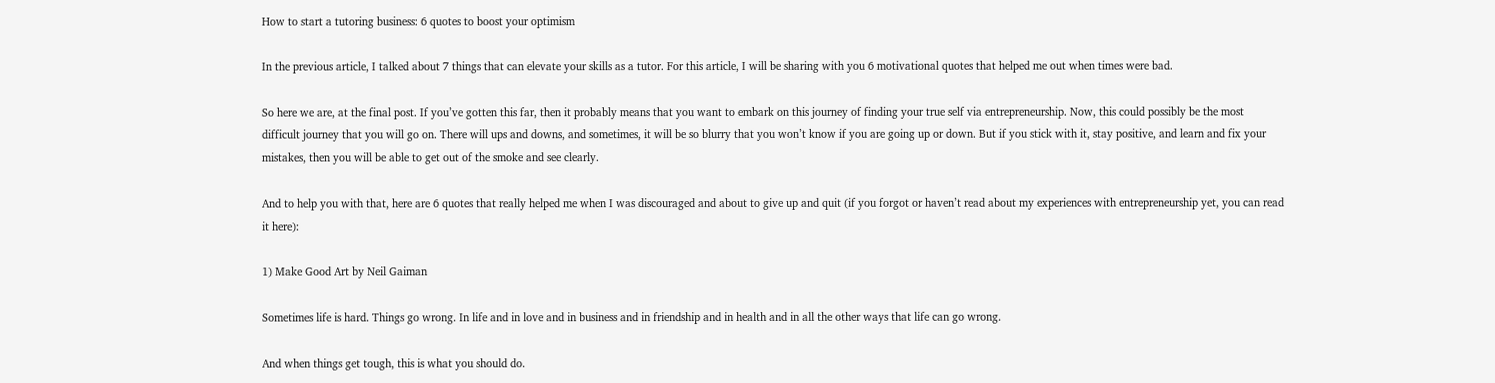How to start a tutoring business: 6 quotes to boost your optimism

In the previous article, I talked about 7 things that can elevate your skills as a tutor. For this article, I will be sharing with you 6 motivational quotes that helped me out when times were bad.

So here we are, at the final post. If you’ve gotten this far, then it probably means that you want to embark on this journey of finding your true self via entrepreneurship. Now, this could possibly be the most difficult journey that you will go on. There will ups and downs, and sometimes, it will be so blurry that you won’t know if you are going up or down. But if you stick with it, stay positive, and learn and fix your mistakes, then you will be able to get out of the smoke and see clearly.

And to help you with that, here are 6 quotes that really helped me when I was discouraged and about to give up and quit (if you forgot or haven’t read about my experiences with entrepreneurship yet, you can read it here):

1) Make Good Art by Neil Gaiman

Sometimes life is hard. Things go wrong. In life and in love and in business and in friendship and in health and in all the other ways that life can go wrong.

And when things get tough, this is what you should do.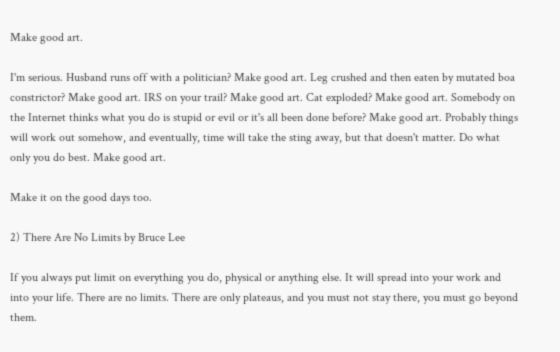Make good art.

I'm serious. Husband runs off with a politician? Make good art. Leg crushed and then eaten by mutated boa constrictor? Make good art. IRS on your trail? Make good art. Cat exploded? Make good art. Somebody on the Internet thinks what you do is stupid or evil or it's all been done before? Make good art. Probably things will work out somehow, and eventually, time will take the sting away, but that doesn't matter. Do what only you do best. Make good art.

Make it on the good days too.

2) There Are No Limits by Bruce Lee

If you always put limit on everything you do, physical or anything else. It will spread into your work and into your life. There are no limits. There are only plateaus, and you must not stay there, you must go beyond them.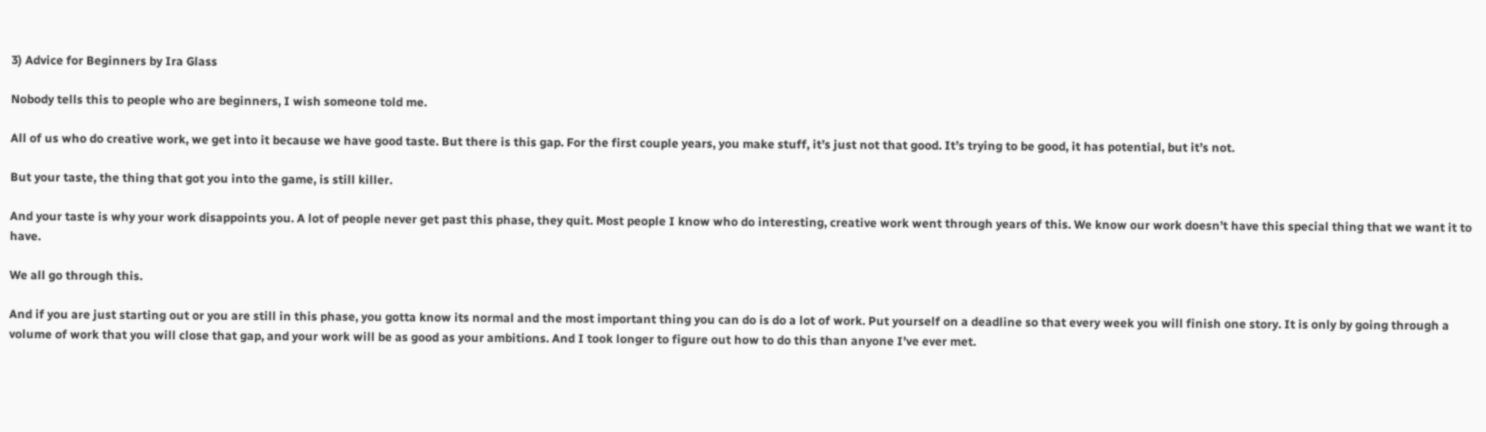3) Advice for Beginners by Ira Glass

Nobody tells this to people who are beginners, I wish someone told me.

All of us who do creative work, we get into it because we have good taste. But there is this gap. For the first couple years, you make stuff, it’s just not that good. It’s trying to be good, it has potential, but it’s not.

But your taste, the thing that got you into the game, is still killer.

And your taste is why your work disappoints you. A lot of people never get past this phase, they quit. Most people I know who do interesting, creative work went through years of this. We know our work doesn’t have this special thing that we want it to have.

We all go through this.

And if you are just starting out or you are still in this phase, you gotta know its normal and the most important thing you can do is do a lot of work. Put yourself on a deadline so that every week you will finish one story. It is only by going through a volume of work that you will close that gap, and your work will be as good as your ambitions. And I took longer to figure out how to do this than anyone I’ve ever met.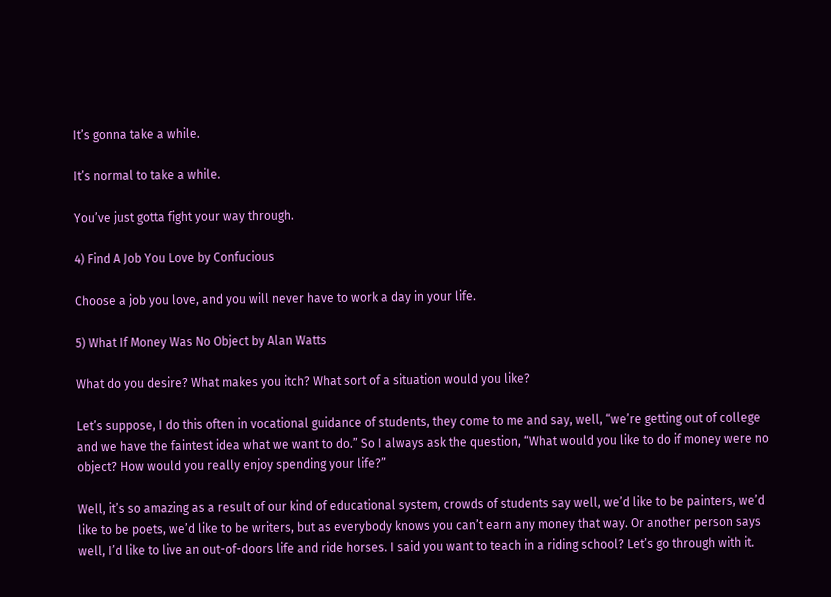It’s gonna take a while.

It’s normal to take a while.

You’ve just gotta fight your way through.

4) Find A Job You Love by Confucious

Choose a job you love, and you will never have to work a day in your life.

5) What If Money Was No Object by Alan Watts

What do you desire? What makes you itch? What sort of a situation would you like?

Let’s suppose, I do this often in vocational guidance of students, they come to me and say, well, “we’re getting out of college and we have the faintest idea what we want to do.” So I always ask the question, “What would you like to do if money were no object? How would you really enjoy spending your life?”

Well, it’s so amazing as a result of our kind of educational system, crowds of students say well, we’d like to be painters, we’d like to be poets, we’d like to be writers, but as everybody knows you can’t earn any money that way. Or another person says well, I’d like to live an out-of-doors life and ride horses. I said you want to teach in a riding school? Let’s go through with it.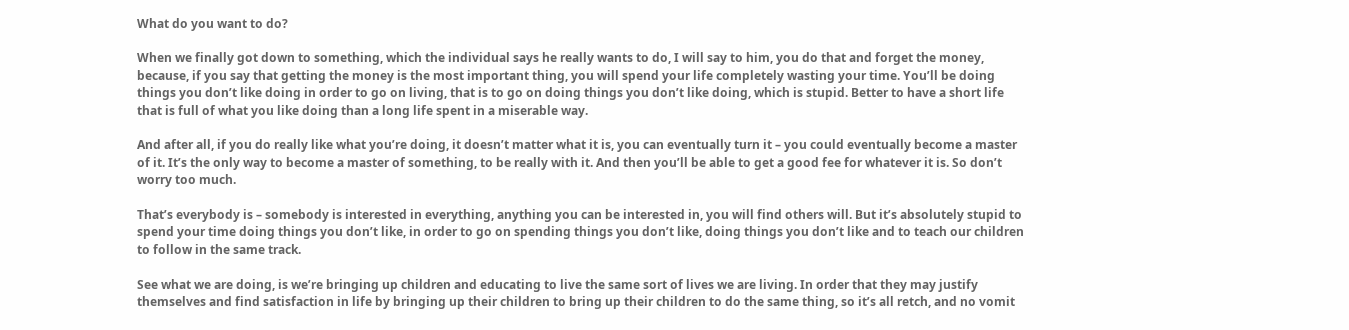What do you want to do?

When we finally got down to something, which the individual says he really wants to do, I will say to him, you do that and forget the money, because, if you say that getting the money is the most important thing, you will spend your life completely wasting your time. You’ll be doing things you don’t like doing in order to go on living, that is to go on doing things you don’t like doing, which is stupid. Better to have a short life that is full of what you like doing than a long life spent in a miserable way.

And after all, if you do really like what you’re doing, it doesn’t matter what it is, you can eventually turn it – you could eventually become a master of it. It’s the only way to become a master of something, to be really with it. And then you’ll be able to get a good fee for whatever it is. So don’t worry too much.

That’s everybody is – somebody is interested in everything, anything you can be interested in, you will find others will. But it’s absolutely stupid to spend your time doing things you don’t like, in order to go on spending things you don’t like, doing things you don’t like and to teach our children to follow in the same track.

See what we are doing, is we’re bringing up children and educating to live the same sort of lives we are living. In order that they may justify themselves and find satisfaction in life by bringing up their children to bring up their children to do the same thing, so it’s all retch, and no vomit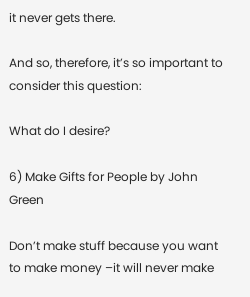it never gets there.

And so, therefore, it’s so important to consider this question:

What do I desire?

6) Make Gifts for People by John Green

Don’t make stuff because you want to make money –it will never make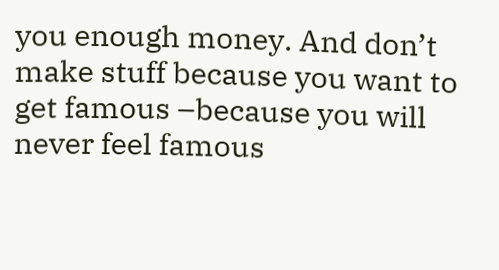you enough money. And don’t make stuff because you want to get famous –because you will never feel famous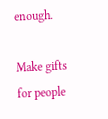enough.

Make gifts for people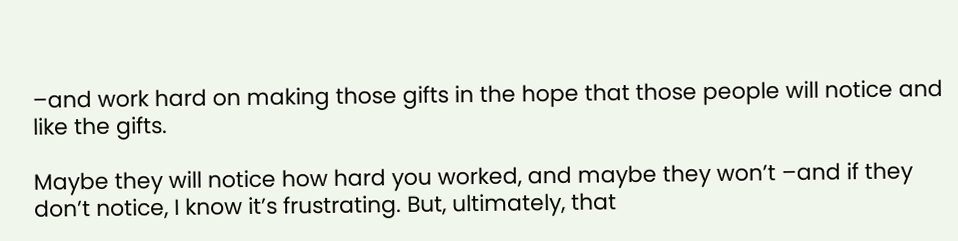–and work hard on making those gifts in the hope that those people will notice and like the gifts.

Maybe they will notice how hard you worked, and maybe they won’t –and if they don’t notice, I know it’s frustrating. But, ultimately, that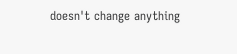doesn't change anything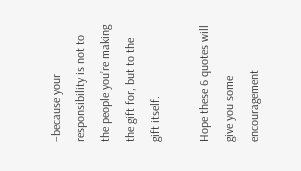–because your responsibility is not to the people you’re making the gift for, but to the gift itself.

Hope these 6 quotes will give you some encouragement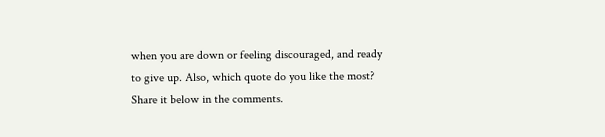when you are down or feeling discouraged, and ready to give up. Also, which quote do you like the most? Share it below in the comments.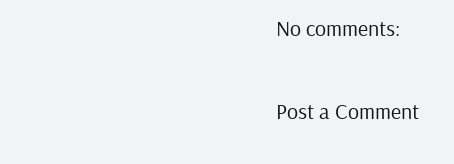No comments:

Post a Comment